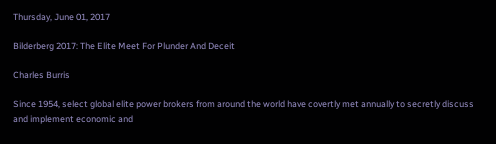Thursday, June 01, 2017

Bilderberg 2017: The Elite Meet For Plunder And Deceit

Charles Burris

Since 1954, select global elite power brokers from around the world have covertly met annually to secretly discuss and implement economic and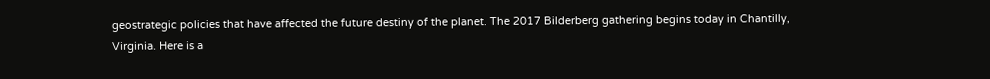geostrategic policies that have affected the future destiny of the planet. The 2017 Bilderberg gathering begins today in Chantilly, Virginia. Here is a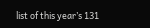list of this year’s 131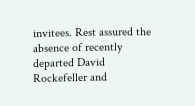invitees. Rest assured the absence of recently departed David Rockefeller and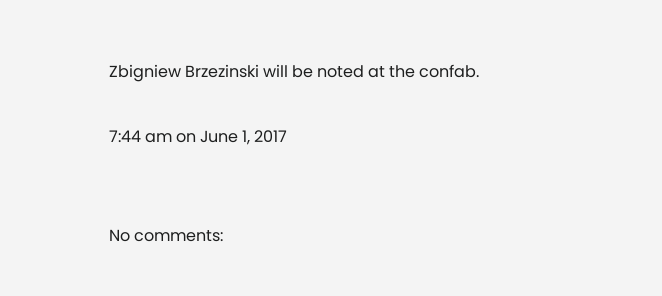Zbigniew Brzezinski will be noted at the confab.

7:44 am on June 1, 2017


No comments: